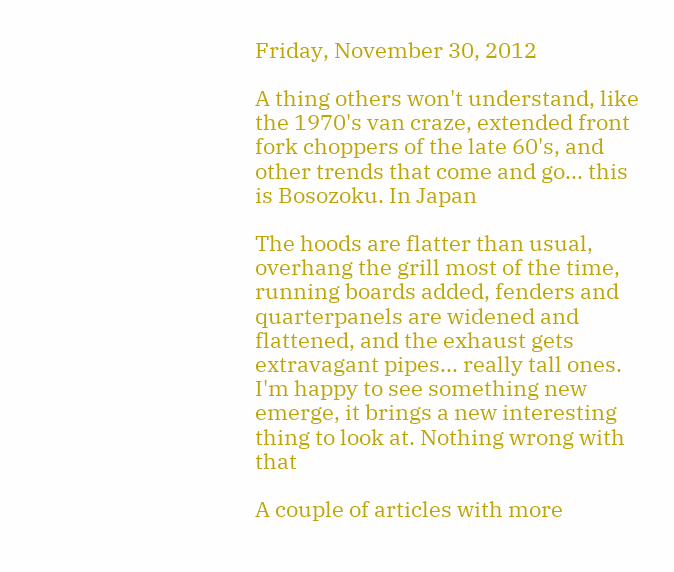Friday, November 30, 2012

A thing others won't understand, like the 1970's van craze, extended front fork choppers of the late 60's, and other trends that come and go... this is Bosozoku. In Japan

The hoods are flatter than usual, overhang the grill most of the time, running boards added, fenders and quarterpanels are widened and flattened, and the exhaust gets extravagant pipes... really tall ones. I'm happy to see something new emerge, it brings a new interesting thing to look at. Nothing wrong with that

A couple of articles with more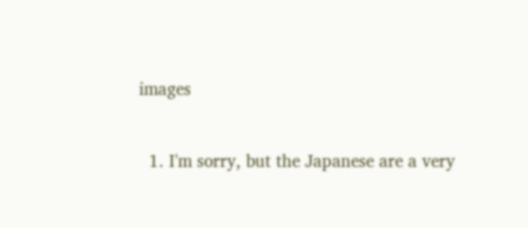images


  1. I'm sorry, but the Japanese are a very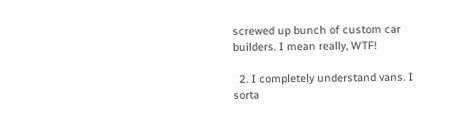screwed up bunch of custom car builders. I mean really, WTF!

  2. I completely understand vans. I sorta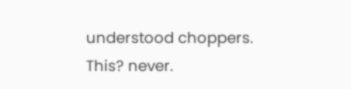understood choppers. This? never.